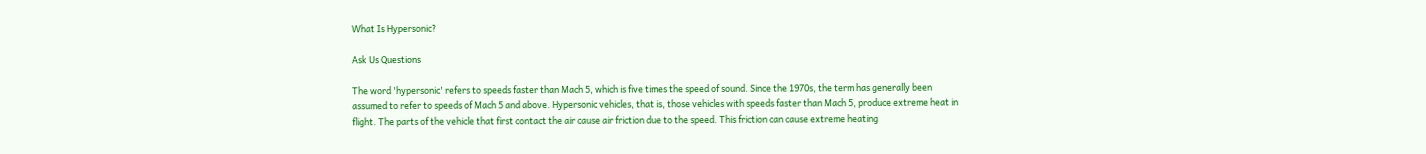What Is Hypersonic?

Ask Us Questions

The word 'hypersonic' refers to speeds faster than Mach 5, which is five times the speed of sound. Since the 1970s, the term has generally been assumed to refer to speeds of Mach 5 and above. Hypersonic vehicles, that is, those vehicles with speeds faster than Mach 5, produce extreme heat in flight. The parts of the vehicle that first contact the air cause air friction due to the speed. This friction can cause extreme heating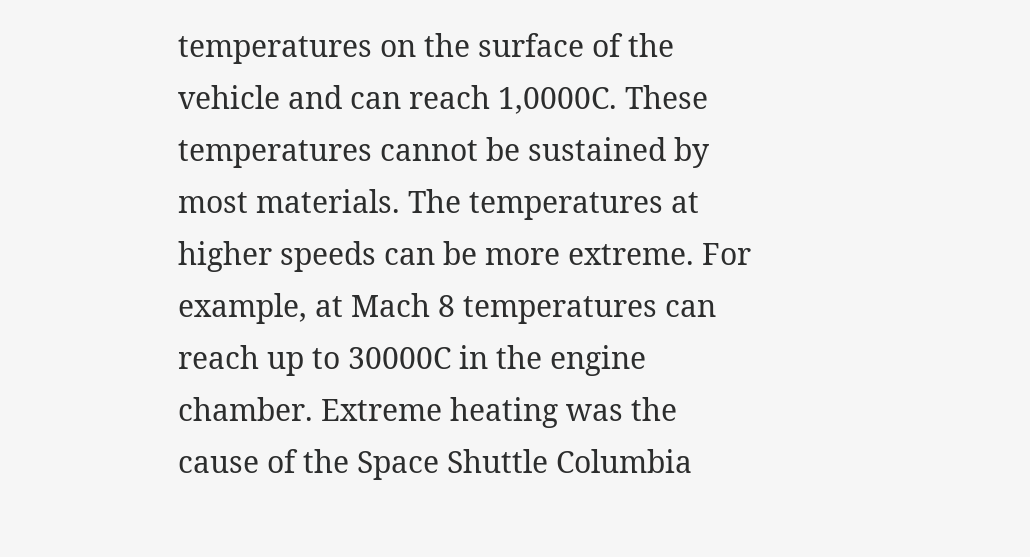temperatures on the surface of the vehicle and can reach 1,0000C. These temperatures cannot be sustained by most materials. The temperatures at higher speeds can be more extreme. For example, at Mach 8 temperatures can reach up to 30000C in the engine chamber. Extreme heating was the cause of the Space Shuttle Columbia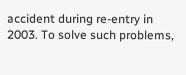accident during re-entry in 2003. To solve such problems,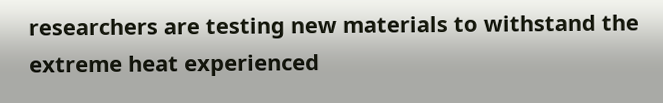researchers are testing new materials to withstand the extreme heat experienced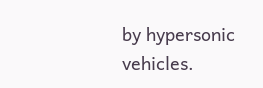by hypersonic vehicles.